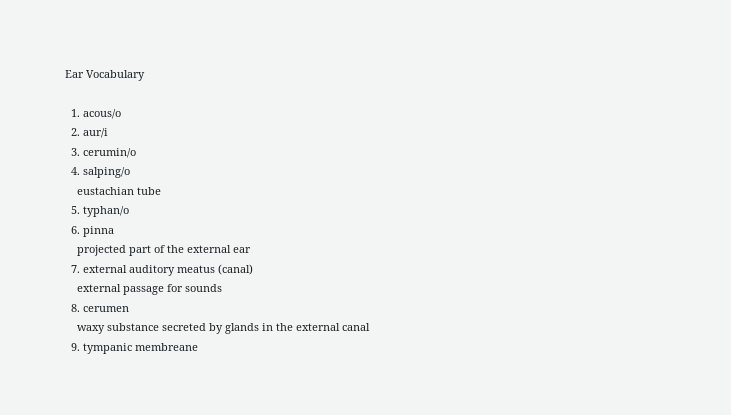Ear Vocabulary

  1. acous/o
  2. aur/i
  3. cerumin/o
  4. salping/o
    eustachian tube
  5. typhan/o
  6. pinna
    projected part of the external ear
  7. external auditory meatus (canal)
    external passage for sounds
  8. cerumen
    waxy substance secreted by glands in the external canal
  9. tympanic membreane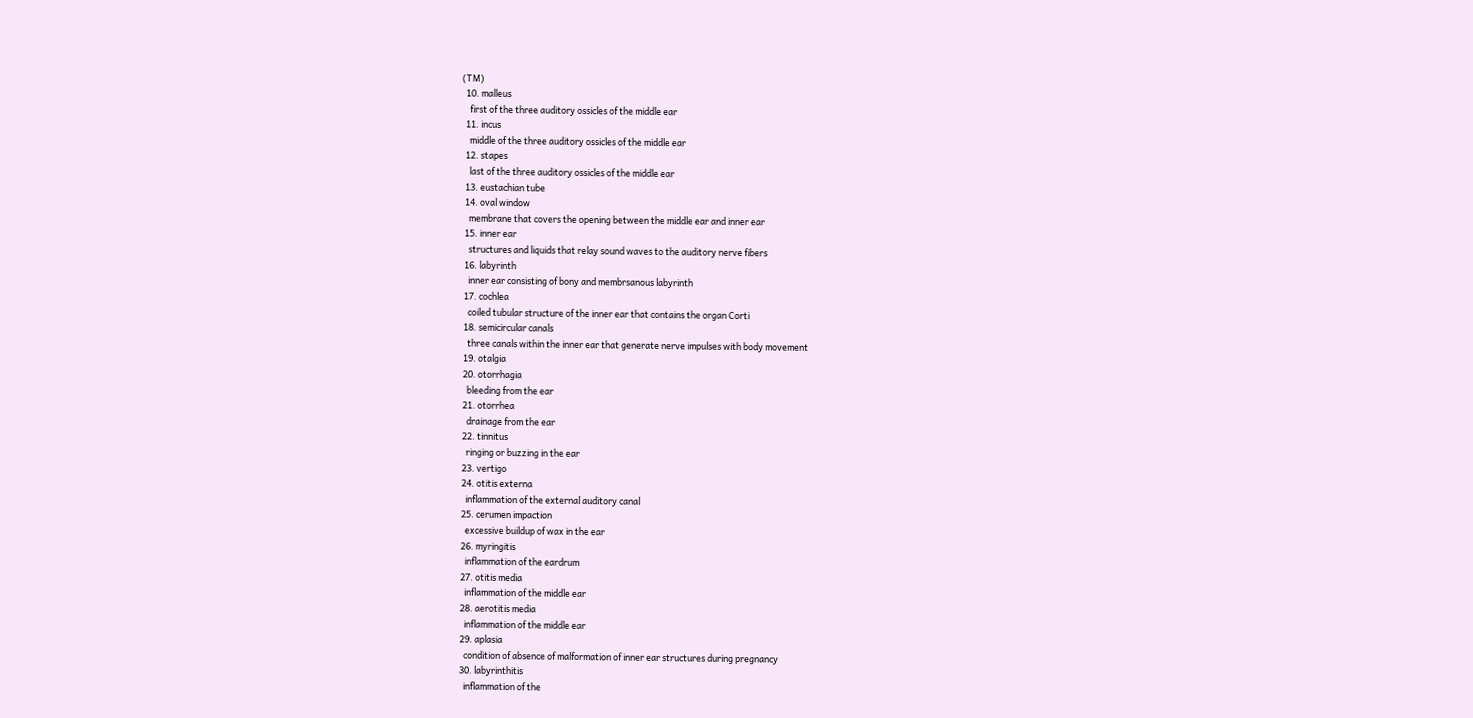(TM)
  10. malleus
    first of the three auditory ossicles of the middle ear
  11. incus
    middle of the three auditory ossicles of the middle ear
  12. stapes
    last of the three auditory ossicles of the middle ear
  13. eustachian tube
  14. oval window
    membrane that covers the opening between the middle ear and inner ear
  15. inner ear
    structures and liquids that relay sound waves to the auditory nerve fibers
  16. labyrinth
    inner ear consisting of bony and membrsanous labyrinth
  17. cochlea
    coiled tubular structure of the inner ear that contains the organ Corti
  18. semicircular canals
    three canals within the inner ear that generate nerve impulses with body movement
  19. otalgia
  20. otorrhagia
    bleeding from the ear
  21. otorrhea
    drainage from the ear
  22. tinnitus
    ringing or buzzing in the ear
  23. vertigo
  24. otitis externa
    inflammation of the external auditory canal
  25. cerumen impaction
    excessive buildup of wax in the ear
  26. myringitis
    inflammation of the eardrum
  27. otitis media
    inflammation of the middle ear
  28. aerotitis media
    inflammation of the middle ear
  29. aplasia
    condition of absence of malformation of inner ear structures during pregnancy
  30. labyrinthitis
    inflammation of the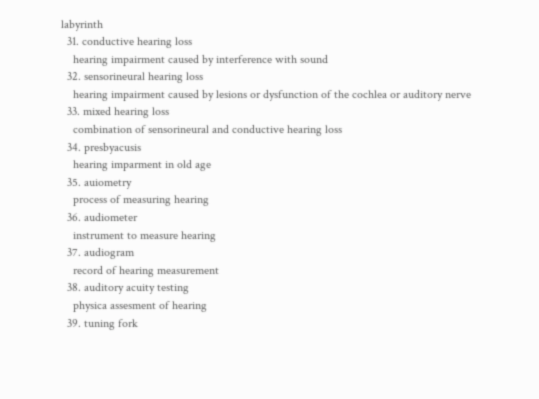labyrinth
  31. conductive hearing loss
    hearing impairment caused by interference with sound
  32. sensorineural hearing loss
    hearing impairment caused by lesions or dysfunction of the cochlea or auditory nerve
  33. mixed hearing loss
    combination of sensorineural and conductive hearing loss
  34. presbyacusis
    hearing imparment in old age
  35. auiometry
    process of measuring hearing
  36. audiometer
    instrument to measure hearing
  37. audiogram
    record of hearing measurement
  38. auditory acuity testing
    physica assesment of hearing
  39. tuning fork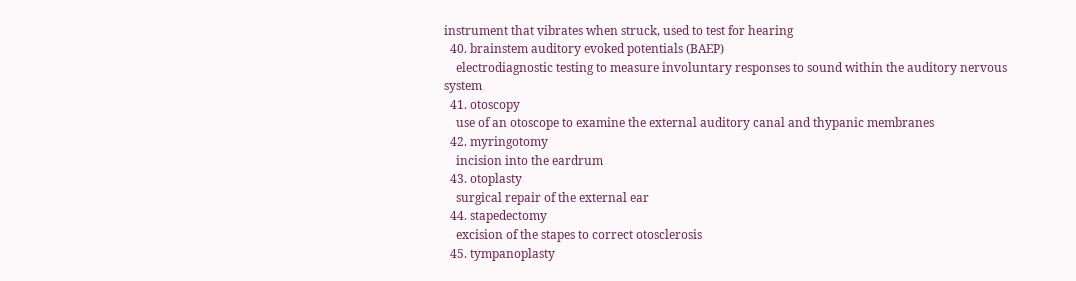instrument that vibrates when struck, used to test for hearing
  40. brainstem auditory evoked potentials (BAEP)
    electrodiagnostic testing to measure involuntary responses to sound within the auditory nervous system
  41. otoscopy
    use of an otoscope to examine the external auditory canal and thypanic membranes
  42. myringotomy
    incision into the eardrum
  43. otoplasty
    surgical repair of the external ear
  44. stapedectomy
    excision of the stapes to correct otosclerosis
  45. tympanoplasty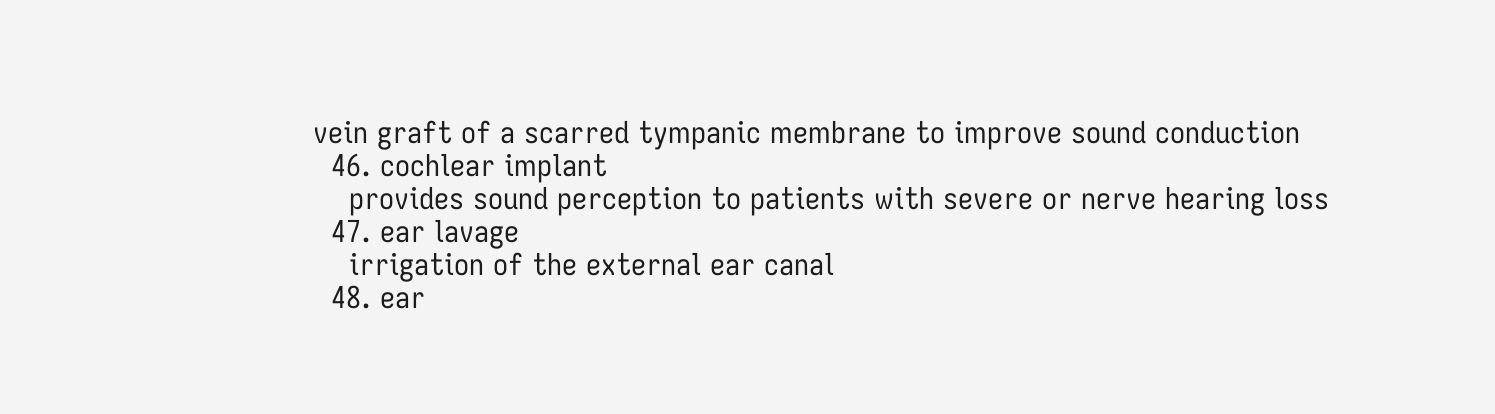vein graft of a scarred tympanic membrane to improve sound conduction
  46. cochlear implant
    provides sound perception to patients with severe or nerve hearing loss
  47. ear lavage
    irrigation of the external ear canal
  48. ear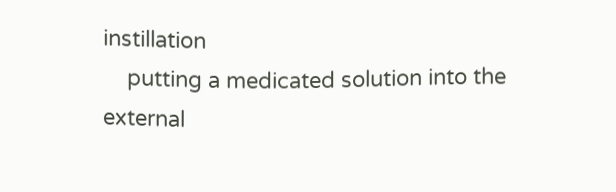instillation
    putting a medicated solution into the external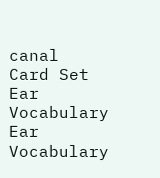canal
Card Set
Ear Vocabulary
Ear Vocabulary